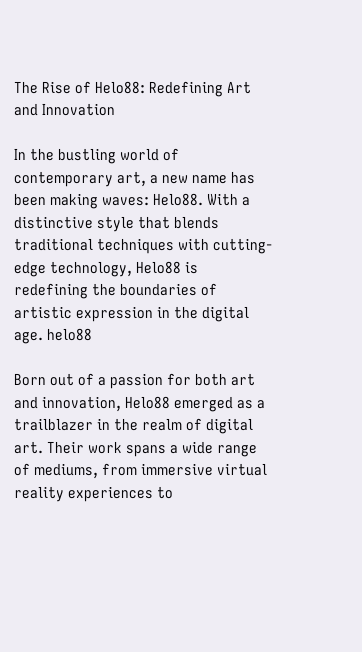The Rise of Helo88: Redefining Art and Innovation

In the bustling world of contemporary art, a new name has been making waves: Helo88. With a distinctive style that blends traditional techniques with cutting-edge technology, Helo88 is redefining the boundaries of artistic expression in the digital age. helo88

Born out of a passion for both art and innovation, Helo88 emerged as a trailblazer in the realm of digital art. Their work spans a wide range of mediums, from immersive virtual reality experiences to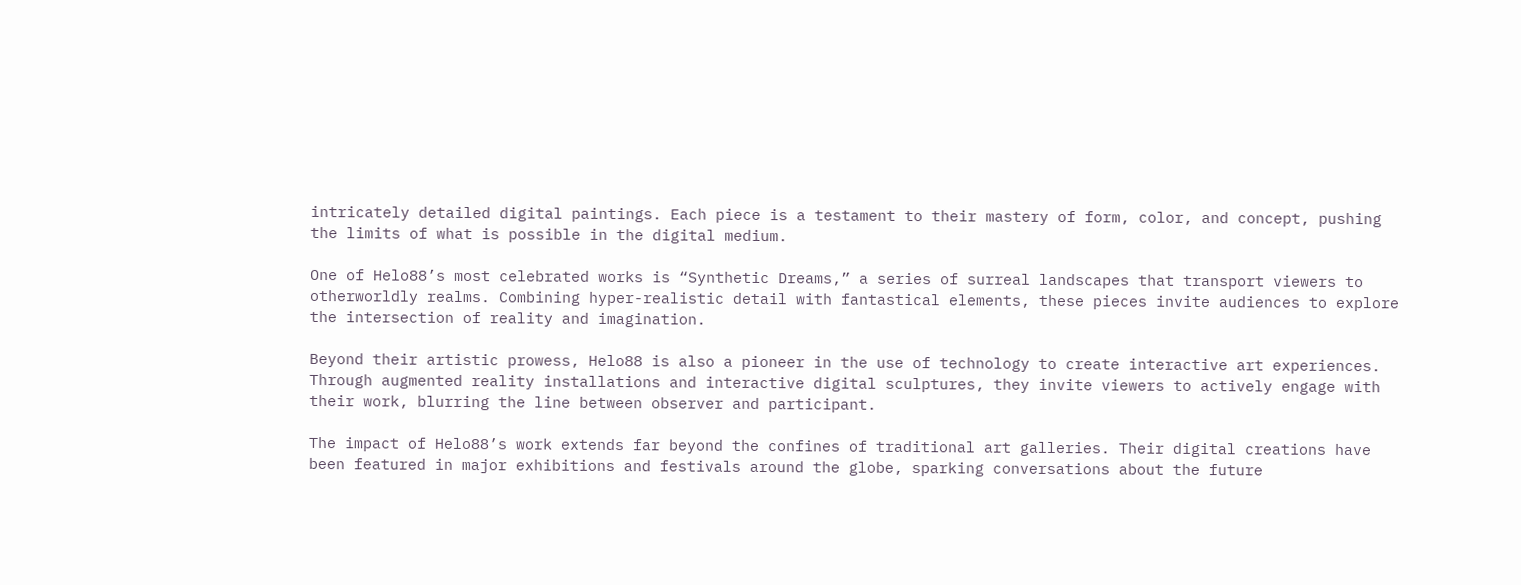intricately detailed digital paintings. Each piece is a testament to their mastery of form, color, and concept, pushing the limits of what is possible in the digital medium.

One of Helo88’s most celebrated works is “Synthetic Dreams,” a series of surreal landscapes that transport viewers to otherworldly realms. Combining hyper-realistic detail with fantastical elements, these pieces invite audiences to explore the intersection of reality and imagination.

Beyond their artistic prowess, Helo88 is also a pioneer in the use of technology to create interactive art experiences. Through augmented reality installations and interactive digital sculptures, they invite viewers to actively engage with their work, blurring the line between observer and participant.

The impact of Helo88’s work extends far beyond the confines of traditional art galleries. Their digital creations have been featured in major exhibitions and festivals around the globe, sparking conversations about the future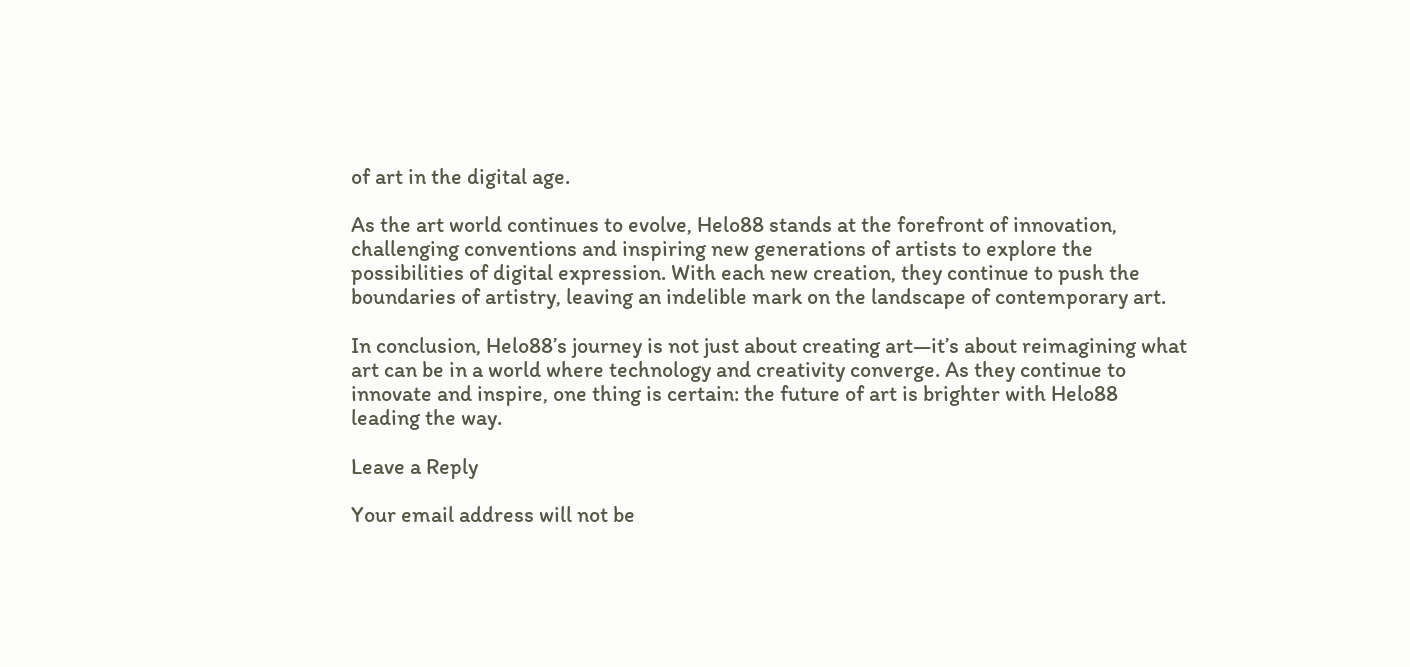of art in the digital age.

As the art world continues to evolve, Helo88 stands at the forefront of innovation, challenging conventions and inspiring new generations of artists to explore the possibilities of digital expression. With each new creation, they continue to push the boundaries of artistry, leaving an indelible mark on the landscape of contemporary art.

In conclusion, Helo88’s journey is not just about creating art—it’s about reimagining what art can be in a world where technology and creativity converge. As they continue to innovate and inspire, one thing is certain: the future of art is brighter with Helo88 leading the way.

Leave a Reply

Your email address will not be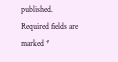published. Required fields are marked *